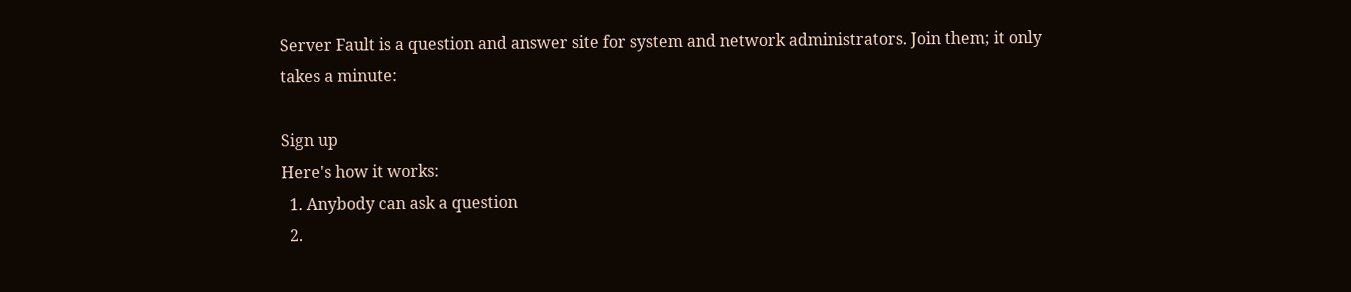Server Fault is a question and answer site for system and network administrators. Join them; it only takes a minute:

Sign up
Here's how it works:
  1. Anybody can ask a question
  2.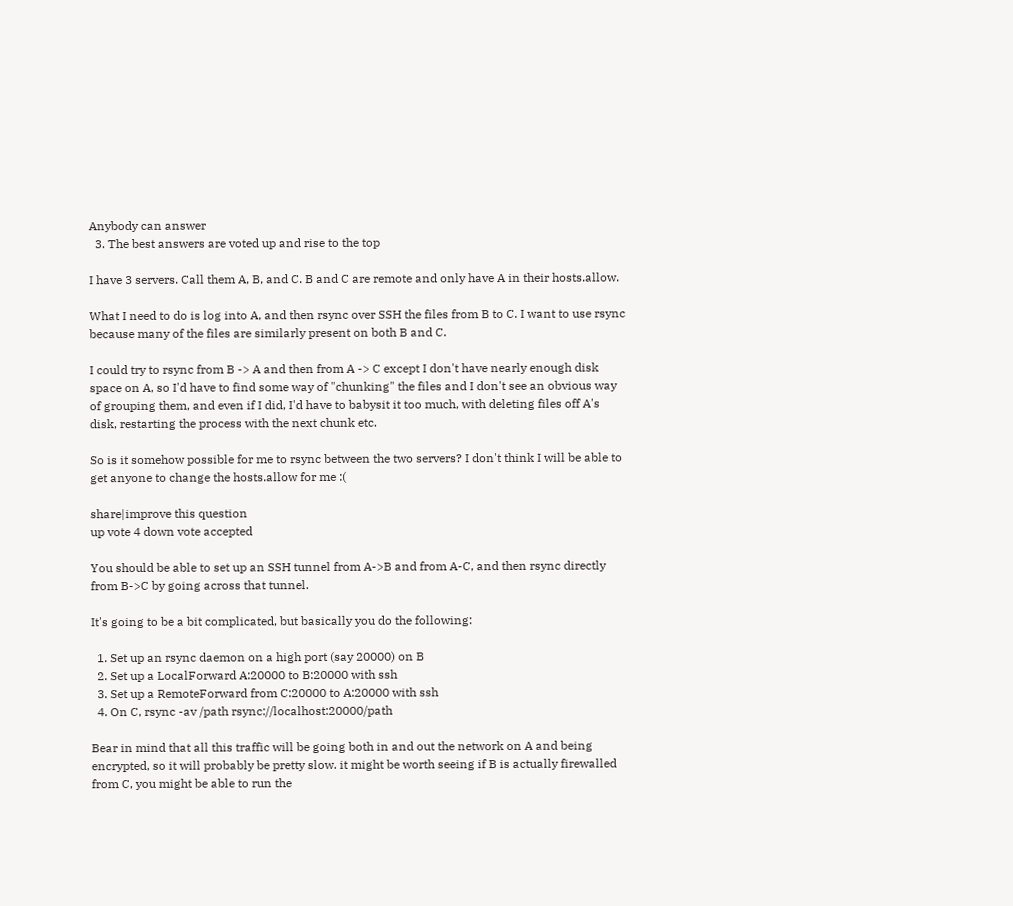Anybody can answer
  3. The best answers are voted up and rise to the top

I have 3 servers. Call them A, B, and C. B and C are remote and only have A in their hosts.allow.

What I need to do is log into A, and then rsync over SSH the files from B to C. I want to use rsync because many of the files are similarly present on both B and C.

I could try to rsync from B -> A and then from A -> C except I don't have nearly enough disk space on A, so I'd have to find some way of "chunking" the files and I don't see an obvious way of grouping them, and even if I did, I'd have to babysit it too much, with deleting files off A's disk, restarting the process with the next chunk etc.

So is it somehow possible for me to rsync between the two servers? I don't think I will be able to get anyone to change the hosts.allow for me :(

share|improve this question
up vote 4 down vote accepted

You should be able to set up an SSH tunnel from A->B and from A-C, and then rsync directly from B->C by going across that tunnel.

It's going to be a bit complicated, but basically you do the following:

  1. Set up an rsync daemon on a high port (say 20000) on B
  2. Set up a LocalForward A:20000 to B:20000 with ssh
  3. Set up a RemoteForward from C:20000 to A:20000 with ssh
  4. On C, rsync -av /path rsync://localhost:20000/path

Bear in mind that all this traffic will be going both in and out the network on A and being encrypted, so it will probably be pretty slow. it might be worth seeing if B is actually firewalled from C, you might be able to run the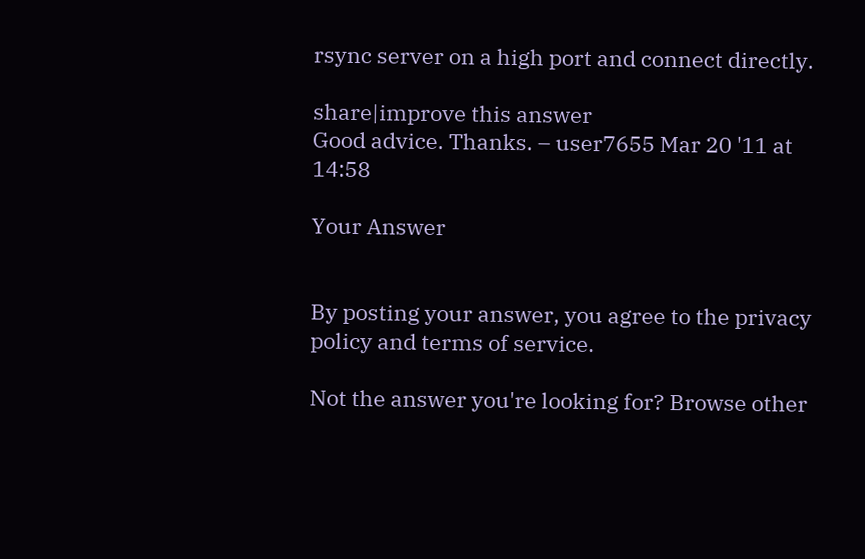rsync server on a high port and connect directly.

share|improve this answer
Good advice. Thanks. – user7655 Mar 20 '11 at 14:58

Your Answer


By posting your answer, you agree to the privacy policy and terms of service.

Not the answer you're looking for? Browse other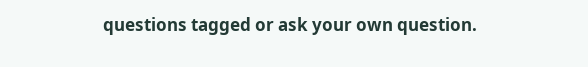questions tagged or ask your own question.